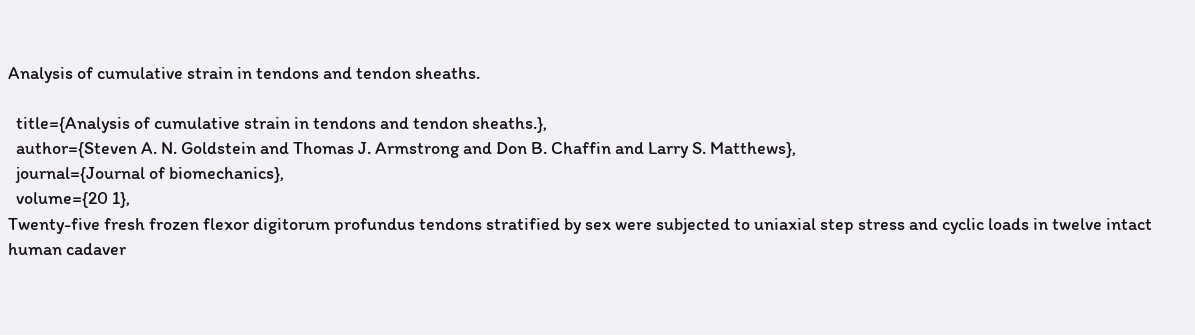Analysis of cumulative strain in tendons and tendon sheaths.

  title={Analysis of cumulative strain in tendons and tendon sheaths.},
  author={Steven A. N. Goldstein and Thomas J. Armstrong and Don B. Chaffin and Larry S. Matthews},
  journal={Journal of biomechanics},
  volume={20 1},
Twenty-five fresh frozen flexor digitorum profundus tendons stratified by sex were subjected to uniaxial step stress and cyclic loads in twelve intact human cadaver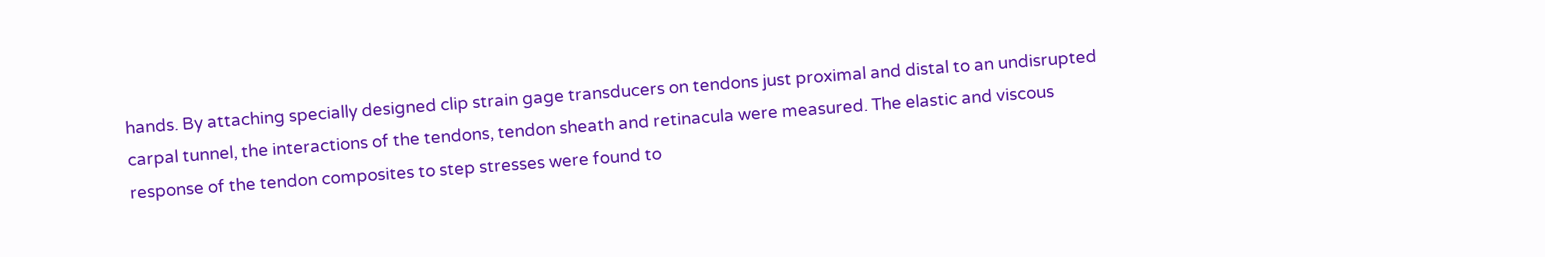hands. By attaching specially designed clip strain gage transducers on tendons just proximal and distal to an undisrupted carpal tunnel, the interactions of the tendons, tendon sheath and retinacula were measured. The elastic and viscous response of the tendon composites to step stresses were found to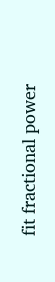fit fractional power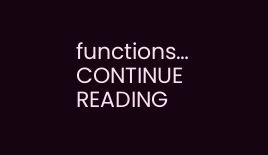functions… CONTINUE READING